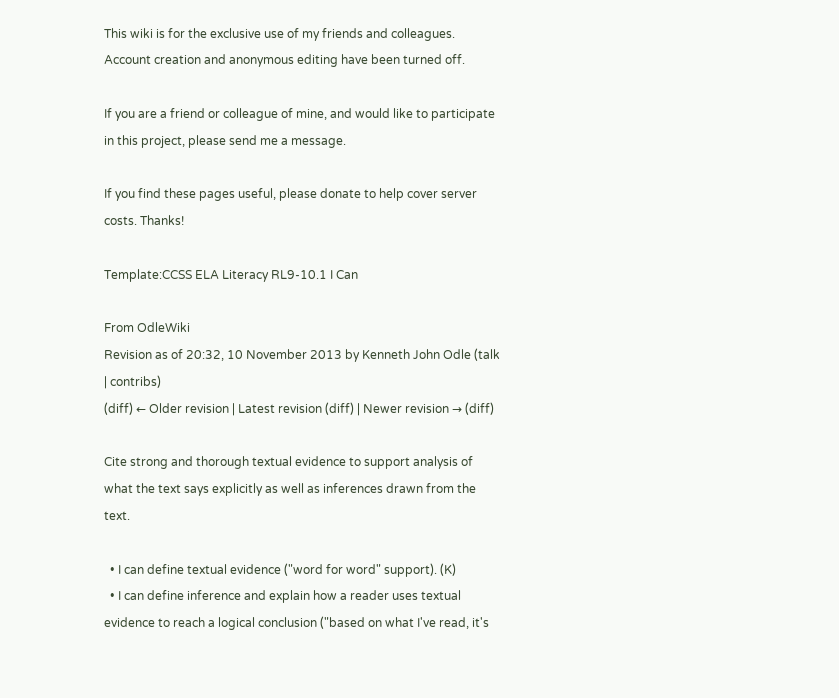This wiki is for the exclusive use of my friends and colleagues. Account creation and anonymous editing have been turned off.

If you are a friend or colleague of mine, and would like to participate in this project, please send me a message.

If you find these pages useful, please donate to help cover server costs. Thanks!

Template:CCSS ELA Literacy RL9-10.1 I Can

From OdleWiki
Revision as of 20:32, 10 November 2013 by Kenneth John Odle (talk | contribs)
(diff) ← Older revision | Latest revision (diff) | Newer revision → (diff)

Cite strong and thorough textual evidence to support analysis of what the text says explicitly as well as inferences drawn from the text.

  • I can define textual evidence ("word for word" support). (K)
  • I can define inference and explain how a reader uses textual evidence to reach a logical conclusion ("based on what I've read, it's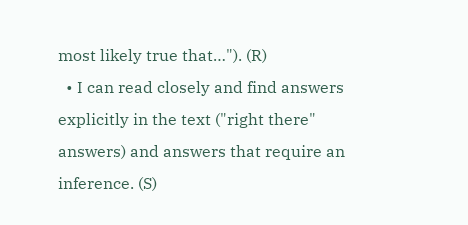most likely true that…"). (R)
  • I can read closely and find answers explicitly in the text ("right there" answers) and answers that require an inference. (S)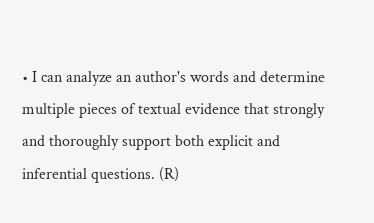• I can analyze an author's words and determine multiple pieces of textual evidence that strongly and thoroughly support both explicit and inferential questions. (R)